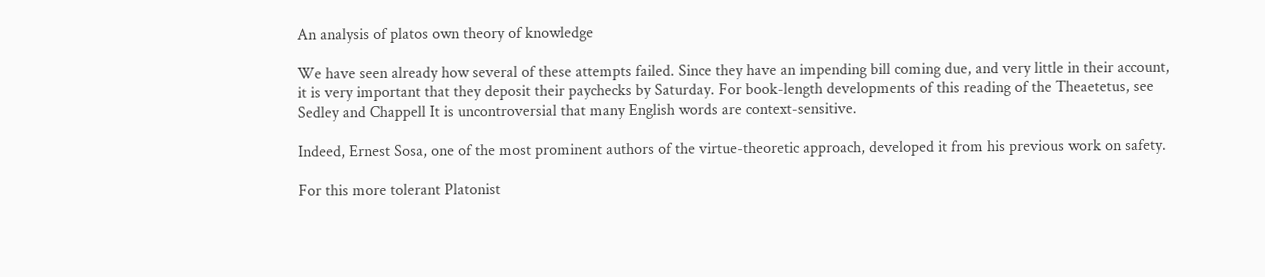An analysis of platos own theory of knowledge

We have seen already how several of these attempts failed. Since they have an impending bill coming due, and very little in their account, it is very important that they deposit their paychecks by Saturday. For book-length developments of this reading of the Theaetetus, see Sedley and Chappell It is uncontroversial that many English words are context-sensitive.

Indeed, Ernest Sosa, one of the most prominent authors of the virtue-theoretic approach, developed it from his previous work on safety.

For this more tolerant Platonist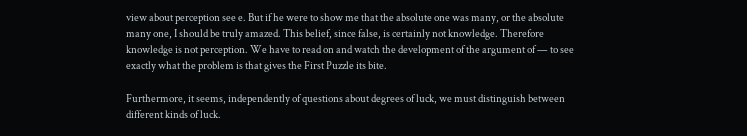view about perception see e. But if he were to show me that the absolute one was many, or the absolute many one, I should be truly amazed. This belief, since false, is certainly not knowledge. Therefore knowledge is not perception. We have to read on and watch the development of the argument of — to see exactly what the problem is that gives the First Puzzle its bite.

Furthermore, it seems, independently of questions about degrees of luck, we must distinguish between different kinds of luck.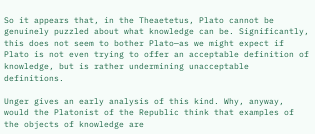So it appears that, in the Theaetetus, Plato cannot be genuinely puzzled about what knowledge can be. Significantly, this does not seem to bother Plato—as we might expect if Plato is not even trying to offer an acceptable definition of knowledge, but is rather undermining unacceptable definitions.

Unger gives an early analysis of this kind. Why, anyway, would the Platonist of the Republic think that examples of the objects of knowledge are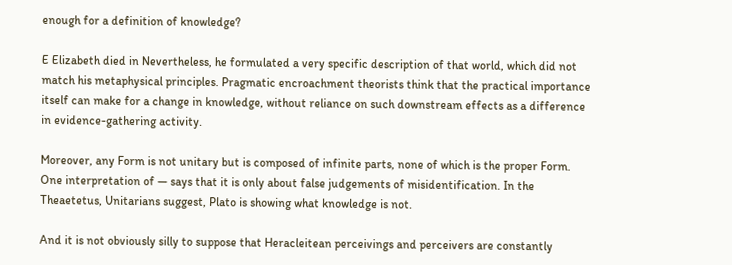enough for a definition of knowledge?

E Elizabeth died in Nevertheless, he formulated a very specific description of that world, which did not match his metaphysical principles. Pragmatic encroachment theorists think that the practical importance itself can make for a change in knowledge, without reliance on such downstream effects as a difference in evidence-gathering activity.

Moreover, any Form is not unitary but is composed of infinite parts, none of which is the proper Form. One interpretation of — says that it is only about false judgements of misidentification. In the Theaetetus, Unitarians suggest, Plato is showing what knowledge is not.

And it is not obviously silly to suppose that Heracleitean perceivings and perceivers are constantly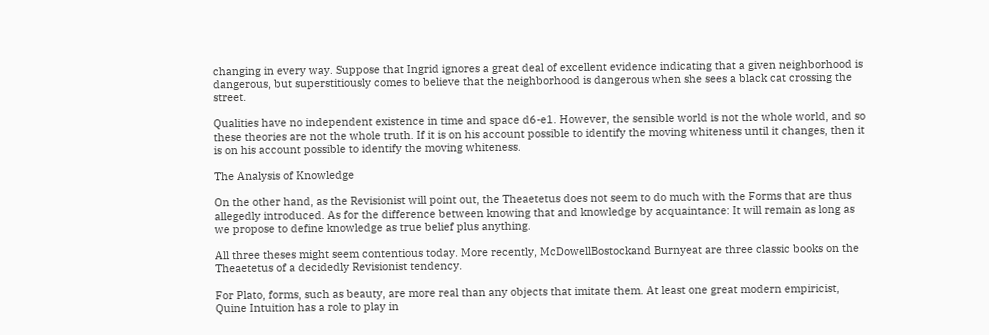changing in every way. Suppose that Ingrid ignores a great deal of excellent evidence indicating that a given neighborhood is dangerous, but superstitiously comes to believe that the neighborhood is dangerous when she sees a black cat crossing the street.

Qualities have no independent existence in time and space d6-e1. However, the sensible world is not the whole world, and so these theories are not the whole truth. If it is on his account possible to identify the moving whiteness until it changes, then it is on his account possible to identify the moving whiteness.

The Analysis of Knowledge

On the other hand, as the Revisionist will point out, the Theaetetus does not seem to do much with the Forms that are thus allegedly introduced. As for the difference between knowing that and knowledge by acquaintance: It will remain as long as we propose to define knowledge as true belief plus anything.

All three theses might seem contentious today. More recently, McDowellBostockand Burnyeat are three classic books on the Theaetetus of a decidedly Revisionist tendency.

For Plato, forms, such as beauty, are more real than any objects that imitate them. At least one great modern empiricist, Quine Intuition has a role to play in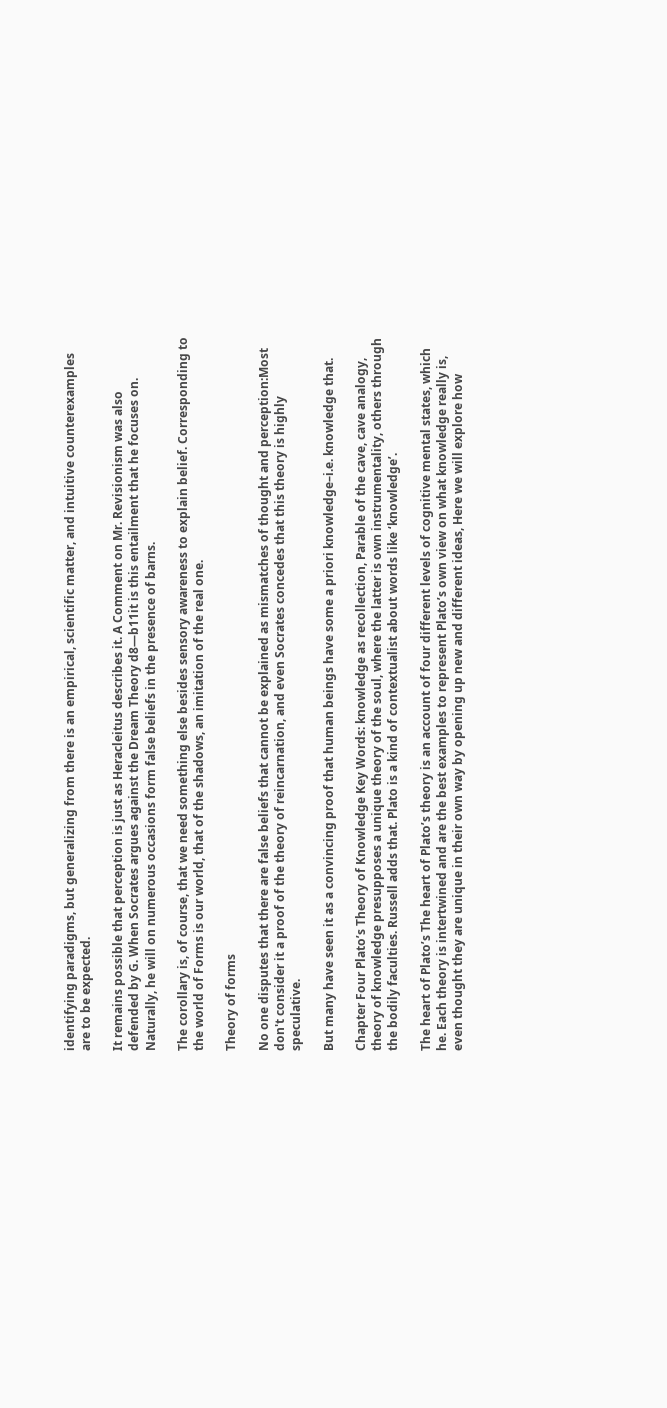identifying paradigms, but generalizing from there is an empirical, scientific matter, and intuitive counterexamples are to be expected.

It remains possible that perception is just as Heracleitus describes it. A Comment on Mr. Revisionism was also defended by G. When Socrates argues against the Dream Theory d8—b11it is this entailment that he focuses on. Naturally, he will on numerous occasions form false beliefs in the presence of barns.

The corollary is, of course, that we need something else besides sensory awareness to explain belief. Corresponding to the world of Forms is our world, that of the shadows, an imitation of the real one.

Theory of forms

No one disputes that there are false beliefs that cannot be explained as mismatches of thought and perception:Most don't consider it a proof of the theory of reincarnation, and even Socrates concedes that this theory is highly speculative.

But many have seen it as a convincing proof that human beings have some a priori knowledge–i.e. knowledge that.

Chapter Four Plato’s Theory of Knowledge Key Words: knowledge as recollection, Parable of the cave, cave analogy, theory of knowledge presupposes a unique theory of the soul, where the latter is own instrumentality, others through the bodily faculties. Russell adds that. Plato is a kind of contextualist about words like ‘knowledge’.

The heart of Plato’s The heart of Plato’s theory is an account of four different levels of cognitive mental states, which he. Each theory is intertwined and are the best examples to represent Plato’s own view on what knowledge really is, even thought they are unique in their own way by opening up new and different ideas, Here we will explore how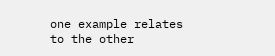one example relates to the other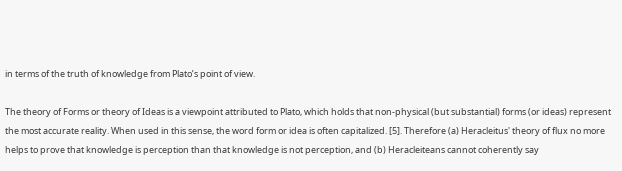in terms of the truth of knowledge from Plato’s point of view.

The theory of Forms or theory of Ideas is a viewpoint attributed to Plato, which holds that non-physical (but substantial) forms (or ideas) represent the most accurate reality. When used in this sense, the word form or idea is often capitalized. [5]. Therefore (a) Heracleitus' theory of flux no more helps to prove that knowledge is perception than that knowledge is not perception, and (b) Heracleiteans cannot coherently say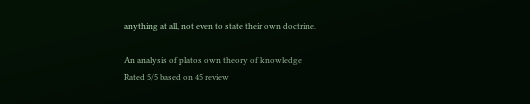anything at all, not even to state their own doctrine.

An analysis of platos own theory of knowledge
Rated 5/5 based on 45 review